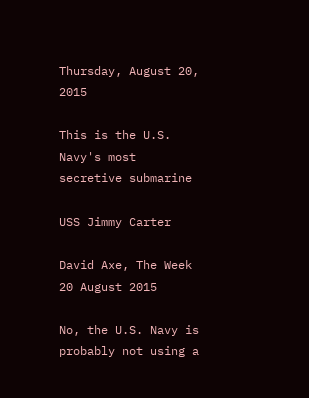Thursday, August 20, 2015

This is the U.S. Navy's most secretive submarine

USS Jimmy Carter

David Axe, The Week
20 August 2015

No, the U.S. Navy is probably not using a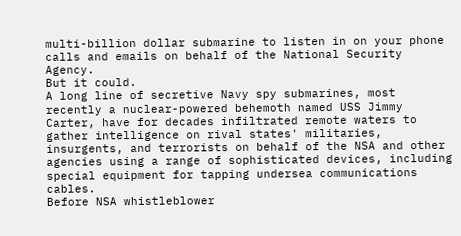multi-billion dollar submarine to listen in on your phone calls and emails on behalf of the National Security Agency.
But it could.
A long line of secretive Navy spy submarines, most recently a nuclear-powered behemoth named USS Jimmy Carter, have for decades infiltrated remote waters to gather intelligence on rival states' militaries, insurgents, and terrorists on behalf of the NSA and other agencies using a range of sophisticated devices, including special equipment for tapping undersea communications cables.
Before NSA whistleblower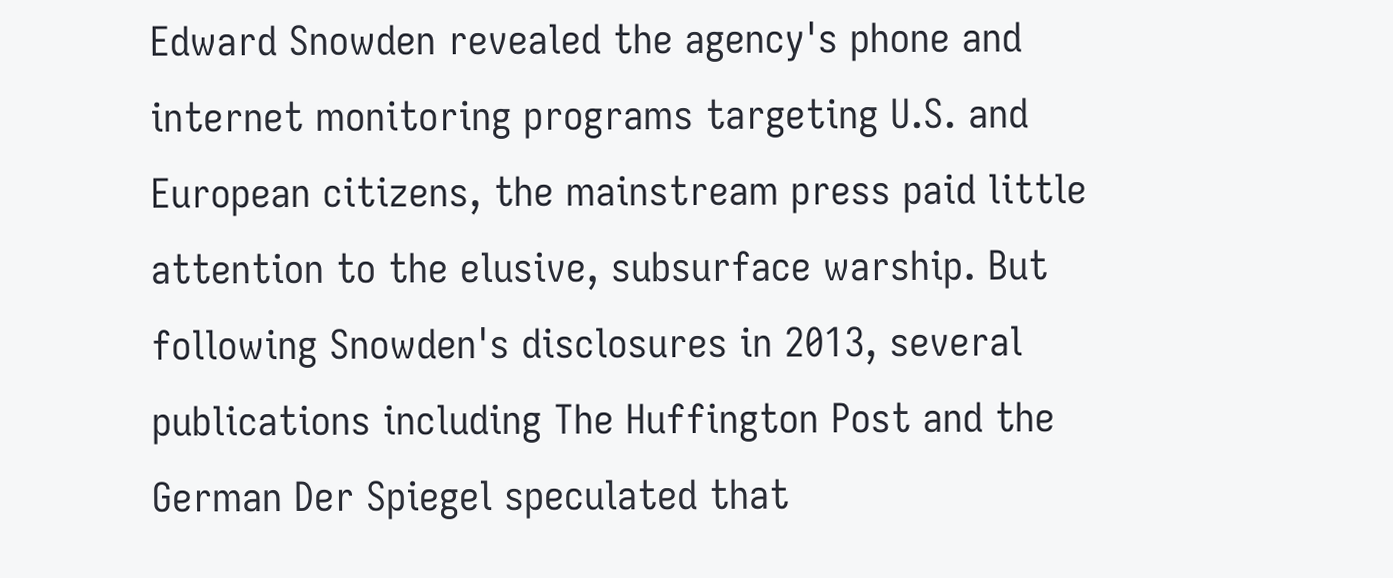Edward Snowden revealed the agency's phone and internet monitoring programs targeting U.S. and European citizens, the mainstream press paid little attention to the elusive, subsurface warship. But following Snowden's disclosures in 2013, several publications including The Huffington Post and the German Der Spiegel speculated that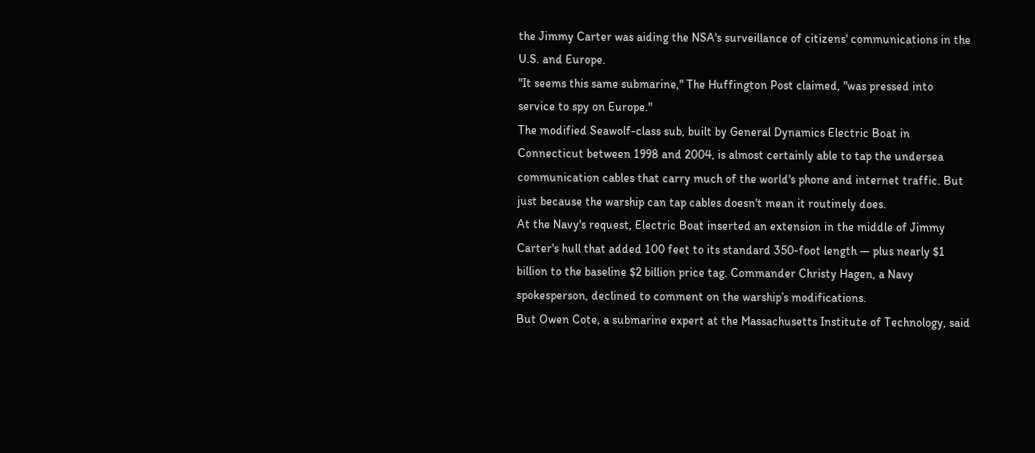the Jimmy Carter was aiding the NSA's surveillance of citizens' communications in the U.S. and Europe.
"It seems this same submarine," The Huffington Post claimed, "was pressed into service to spy on Europe."
The modified Seawolf-class sub, built by General Dynamics Electric Boat in Connecticut between 1998 and 2004, is almost certainly able to tap the undersea communication cables that carry much of the world's phone and internet traffic. But just because the warship can tap cables doesn't mean it routinely does.
At the Navy's request, Electric Boat inserted an extension in the middle of Jimmy Carter's hull that added 100 feet to its standard 350-foot length — plus nearly $1 billion to the baseline $2 billion price tag. Commander Christy Hagen, a Navy spokesperson, declined to comment on the warship’s modifications.
But Owen Cote, a submarine expert at the Massachusetts Institute of Technology, said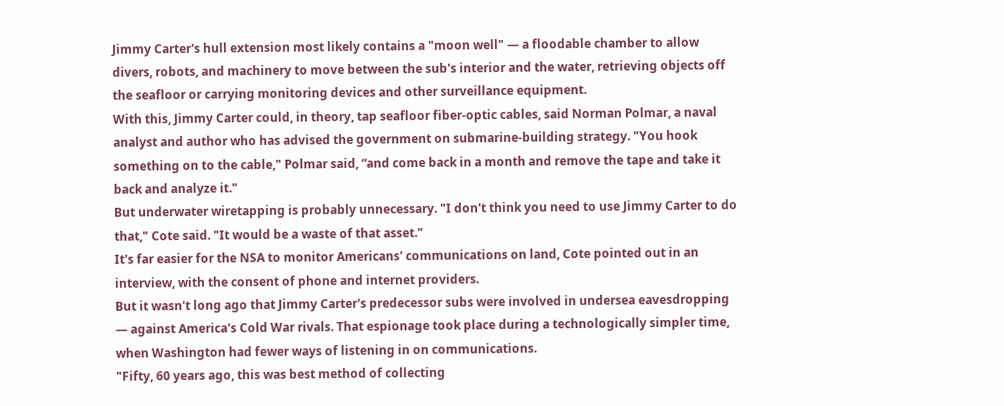Jimmy Carter's hull extension most likely contains a "moon well" — a floodable chamber to allow divers, robots, and machinery to move between the sub's interior and the water, retrieving objects off the seafloor or carrying monitoring devices and other surveillance equipment.
With this, Jimmy Carter could, in theory, tap seafloor fiber-optic cables, said Norman Polmar, a naval analyst and author who has advised the government on submarine-building strategy. "You hook something on to the cable," Polmar said, “and come back in a month and remove the tape and take it back and analyze it."
But underwater wiretapping is probably unnecessary. "I don't think you need to use Jimmy Carter to do that," Cote said. "It would be a waste of that asset."
It's far easier for the NSA to monitor Americans' communications on land, Cote pointed out in an interview, with the consent of phone and internet providers.
But it wasn't long ago that Jimmy Carter's predecessor subs were involved in undersea eavesdropping — against America's Cold War rivals. That espionage took place during a technologically simpler time, when Washington had fewer ways of listening in on communications.
"Fifty, 60 years ago, this was best method of collecting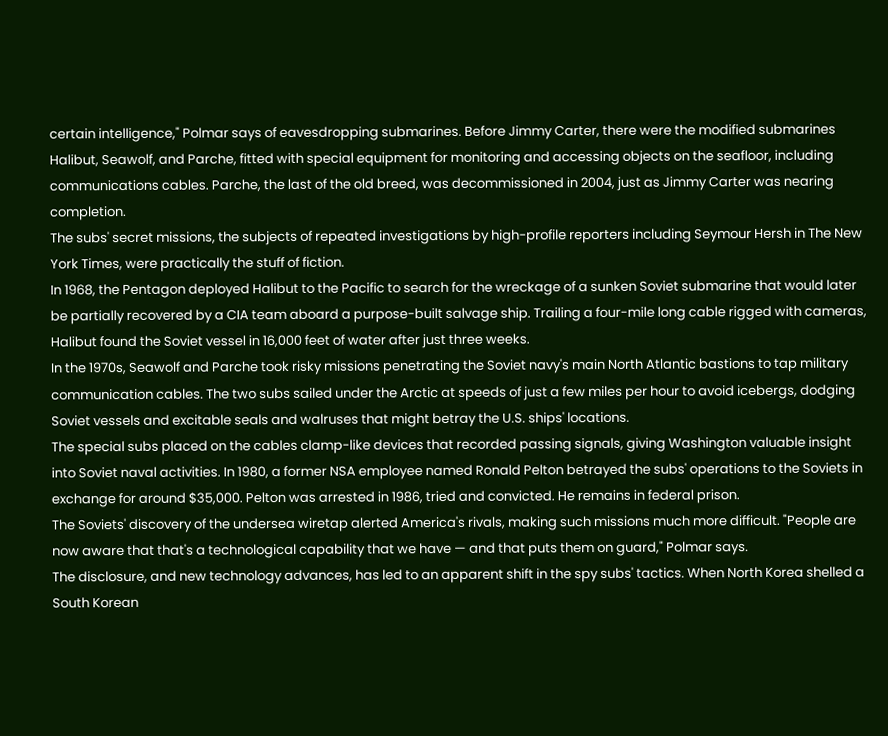certain intelligence," Polmar says of eavesdropping submarines. Before Jimmy Carter, there were the modified submarines Halibut, Seawolf, and Parche, fitted with special equipment for monitoring and accessing objects on the seafloor, including communications cables. Parche, the last of the old breed, was decommissioned in 2004, just as Jimmy Carter was nearing completion.
The subs' secret missions, the subjects of repeated investigations by high-profile reporters including Seymour Hersh in The New York Times, were practically the stuff of fiction.
In 1968, the Pentagon deployed Halibut to the Pacific to search for the wreckage of a sunken Soviet submarine that would later be partially recovered by a CIA team aboard a purpose-built salvage ship. Trailing a four-mile long cable rigged with cameras, Halibut found the Soviet vessel in 16,000 feet of water after just three weeks.
In the 1970s, Seawolf and Parche took risky missions penetrating the Soviet navy's main North Atlantic bastions to tap military communication cables. The two subs sailed under the Arctic at speeds of just a few miles per hour to avoid icebergs, dodging Soviet vessels and excitable seals and walruses that might betray the U.S. ships' locations.
The special subs placed on the cables clamp-like devices that recorded passing signals, giving Washington valuable insight into Soviet naval activities. In 1980, a former NSA employee named Ronald Pelton betrayed the subs' operations to the Soviets in exchange for around $35,000. Pelton was arrested in 1986, tried and convicted. He remains in federal prison.
The Soviets' discovery of the undersea wiretap alerted America's rivals, making such missions much more difficult. "People are now aware that that's a technological capability that we have — and that puts them on guard," Polmar says.
The disclosure, and new technology advances, has led to an apparent shift in the spy subs' tactics. When North Korea shelled a South Korean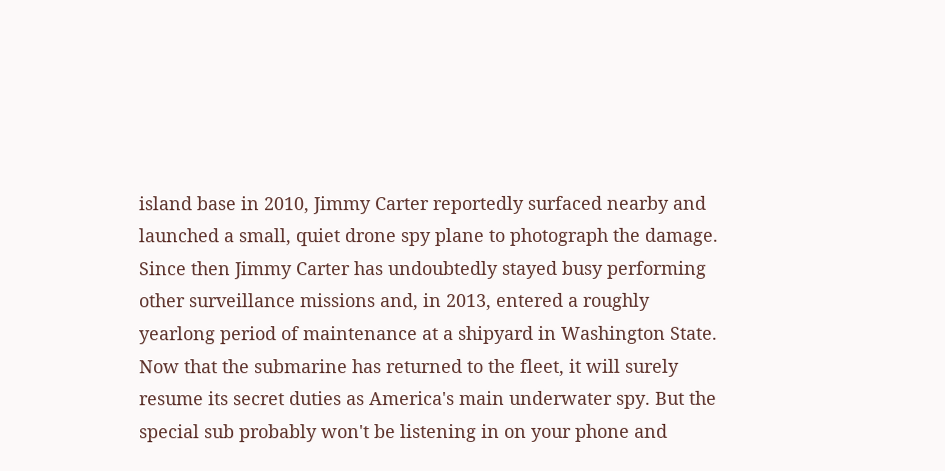island base in 2010, Jimmy Carter reportedly surfaced nearby and launched a small, quiet drone spy plane to photograph the damage. Since then Jimmy Carter has undoubtedly stayed busy performing other surveillance missions and, in 2013, entered a roughly yearlong period of maintenance at a shipyard in Washington State.
Now that the submarine has returned to the fleet, it will surely resume its secret duties as America's main underwater spy. But the special sub probably won't be listening in on your phone and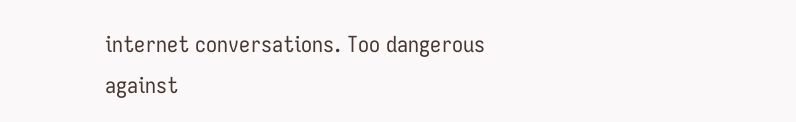internet conversations. Too dangerous against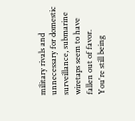military rivals and unnecessary for domestic surveillance, submarine wiretaps seem to have fallen out of favor.
You're still being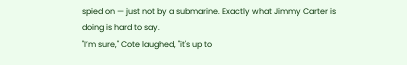spied on — just not by a submarine. Exactly what Jimmy Carter is doing is hard to say.
"I’m sure," Cote laughed, "it's up to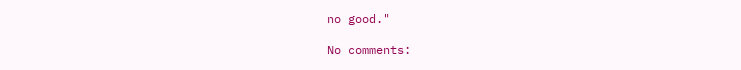no good."

No comments: